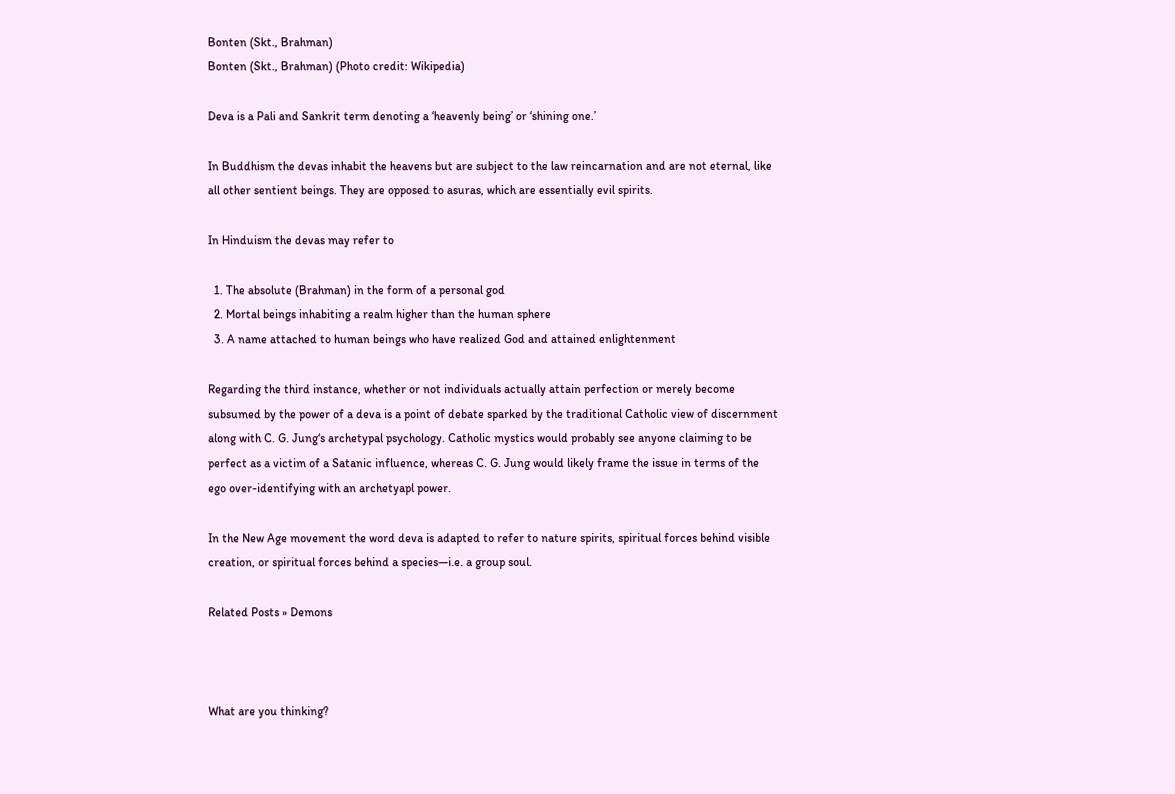Bonten (Skt., Brahman)
Bonten (Skt., Brahman) (Photo credit: Wikipedia)

Deva is a Pali and Sankrit term denoting a ‘heavenly being’ or ‘shining one.’

In Buddhism the devas inhabit the heavens but are subject to the law reincarnation and are not eternal, like all other sentient beings. They are opposed to asuras, which are essentially evil spirits.

In Hinduism the devas may refer to

  1. The absolute (Brahman) in the form of a personal god
  2. Mortal beings inhabiting a realm higher than the human sphere
  3. A name attached to human beings who have realized God and attained enlightenment

Regarding the third instance, whether or not individuals actually attain perfection or merely become subsumed by the power of a deva is a point of debate sparked by the traditional Catholic view of discernment along with C. G. Jung‘s archetypal psychology. Catholic mystics would probably see anyone claiming to be perfect as a victim of a Satanic influence, whereas C. G. Jung would likely frame the issue in terms of the ego over-identifying with an archetyapl power.

In the New Age movement the word deva is adapted to refer to nature spirits, spiritual forces behind visible creation, or spiritual forces behind a species—i.e. a group soul.

Related Posts » Demons



What are you thinking?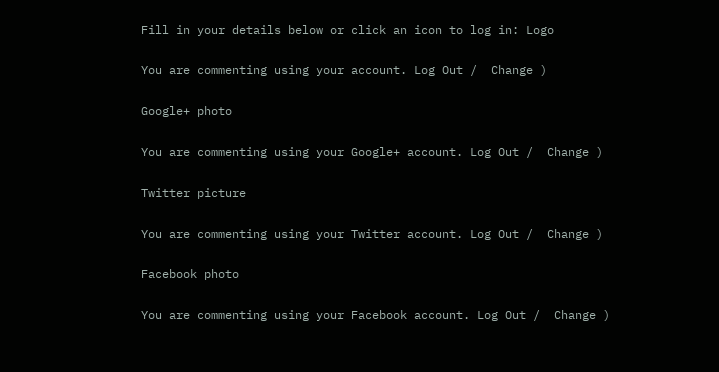Fill in your details below or click an icon to log in: Logo

You are commenting using your account. Log Out /  Change )

Google+ photo

You are commenting using your Google+ account. Log Out /  Change )

Twitter picture

You are commenting using your Twitter account. Log Out /  Change )

Facebook photo

You are commenting using your Facebook account. Log Out /  Change )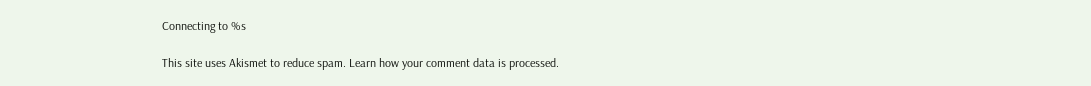Connecting to %s

This site uses Akismet to reduce spam. Learn how your comment data is processed.